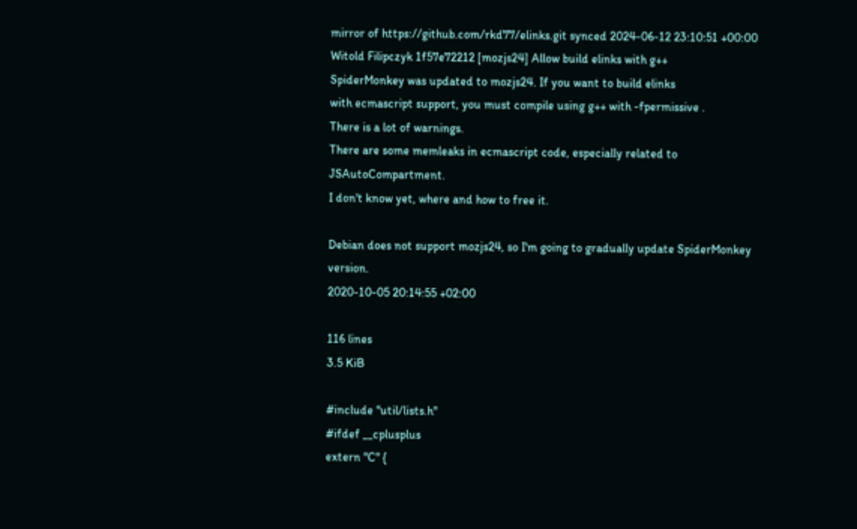mirror of https://github.com/rkd77/elinks.git synced 2024-06-12 23:10:51 +00:00
Witold Filipczyk 1f57e72212 [mozjs24] Allow build elinks with g++
SpiderMonkey was updated to mozjs24. If you want to build elinks
with ecmascript support, you must compile using g++ with -fpermissive .
There is a lot of warnings.
There are some memleaks in ecmascript code, especially related to JSAutoCompartment.
I don't know yet, where and how to free it.

Debian does not support mozjs24, so I'm going to gradually update SpiderMonkey version.
2020-10-05 20:14:55 +02:00

116 lines
3.5 KiB

#include "util/lists.h"
#ifdef __cplusplus
extern "C" {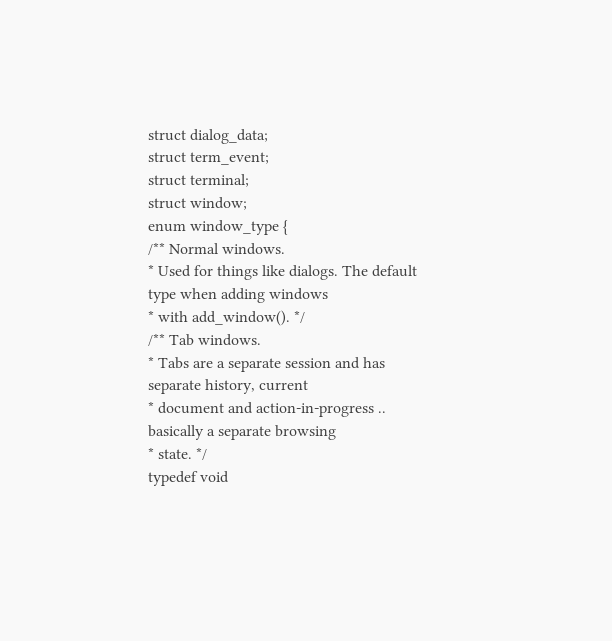struct dialog_data;
struct term_event;
struct terminal;
struct window;
enum window_type {
/** Normal windows.
* Used for things like dialogs. The default type when adding windows
* with add_window(). */
/** Tab windows.
* Tabs are a separate session and has separate history, current
* document and action-in-progress .. basically a separate browsing
* state. */
typedef void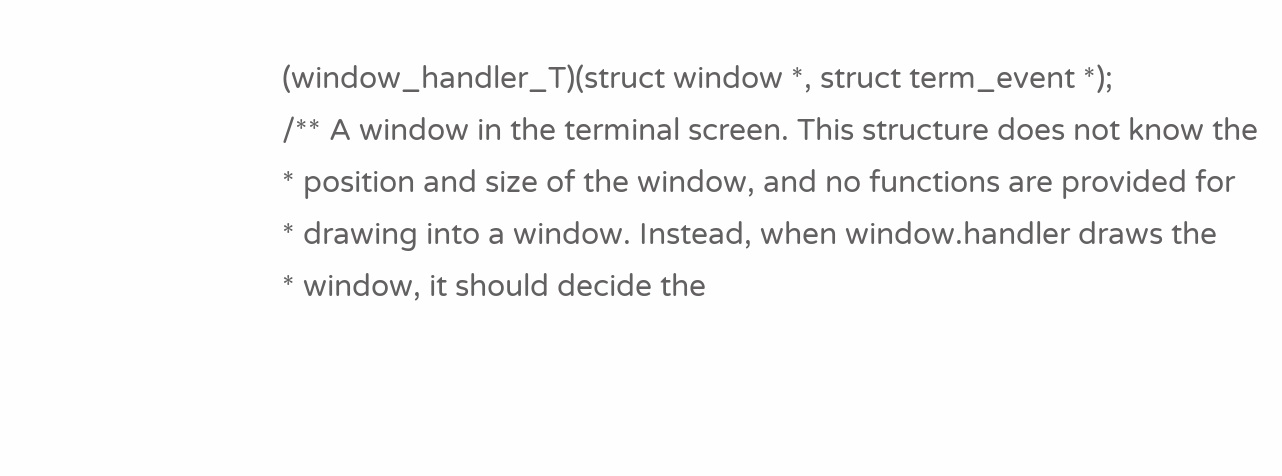(window_handler_T)(struct window *, struct term_event *);
/** A window in the terminal screen. This structure does not know the
* position and size of the window, and no functions are provided for
* drawing into a window. Instead, when window.handler draws the
* window, it should decide the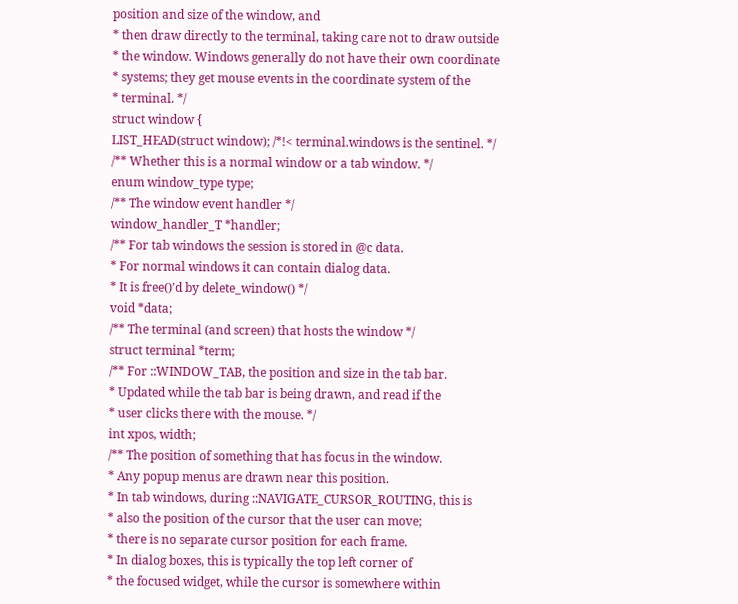position and size of the window, and
* then draw directly to the terminal, taking care not to draw outside
* the window. Windows generally do not have their own coordinate
* systems; they get mouse events in the coordinate system of the
* terminal. */
struct window {
LIST_HEAD(struct window); /*!< terminal.windows is the sentinel. */
/** Whether this is a normal window or a tab window. */
enum window_type type;
/** The window event handler */
window_handler_T *handler;
/** For tab windows the session is stored in @c data.
* For normal windows it can contain dialog data.
* It is free()'d by delete_window() */
void *data;
/** The terminal (and screen) that hosts the window */
struct terminal *term;
/** For ::WINDOW_TAB, the position and size in the tab bar.
* Updated while the tab bar is being drawn, and read if the
* user clicks there with the mouse. */
int xpos, width;
/** The position of something that has focus in the window.
* Any popup menus are drawn near this position.
* In tab windows, during ::NAVIGATE_CURSOR_ROUTING, this is
* also the position of the cursor that the user can move;
* there is no separate cursor position for each frame.
* In dialog boxes, this is typically the top left corner of
* the focused widget, while the cursor is somewhere within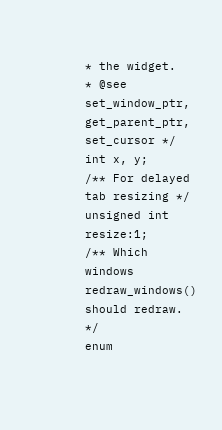* the widget.
* @see set_window_ptr, get_parent_ptr, set_cursor */
int x, y;
/** For delayed tab resizing */
unsigned int resize:1;
/** Which windows redraw_windows() should redraw. */
enum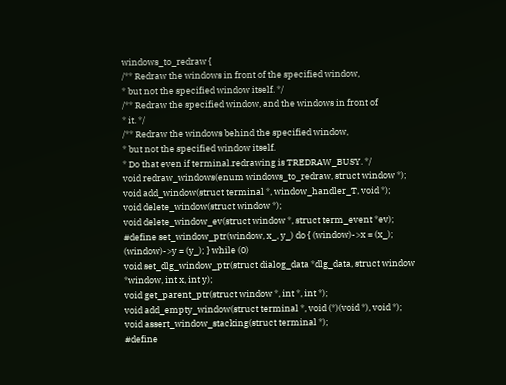windows_to_redraw {
/** Redraw the windows in front of the specified window,
* but not the specified window itself. */
/** Redraw the specified window, and the windows in front of
* it. */
/** Redraw the windows behind the specified window,
* but not the specified window itself.
* Do that even if terminal.redrawing is TREDRAW_BUSY. */
void redraw_windows(enum windows_to_redraw, struct window *);
void add_window(struct terminal *, window_handler_T, void *);
void delete_window(struct window *);
void delete_window_ev(struct window *, struct term_event *ev);
#define set_window_ptr(window, x_, y_) do { (window)->x = (x_); (window)->y = (y_); } while (0)
void set_dlg_window_ptr(struct dialog_data *dlg_data, struct window *window, int x, int y);
void get_parent_ptr(struct window *, int *, int *);
void add_empty_window(struct terminal *, void (*)(void *), void *);
void assert_window_stacking(struct terminal *);
#define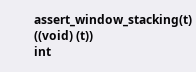assert_window_stacking(t) ((void) (t))
int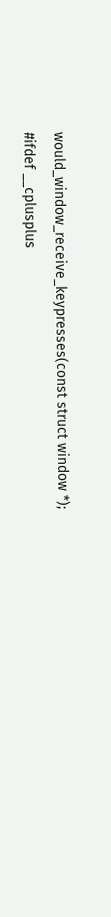would_window_receive_keypresses(const struct window *);
#ifdef __cplusplus